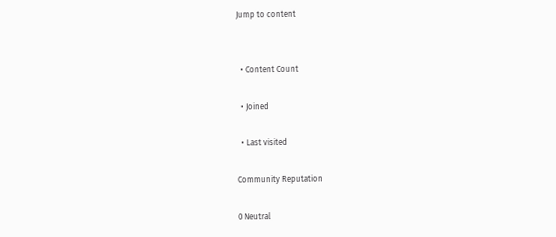Jump to content


  • Content Count

  • Joined

  • Last visited

Community Reputation

0 Neutral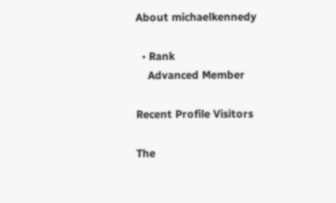About michaelkennedy

  • Rank
    Advanced Member

Recent Profile Visitors

The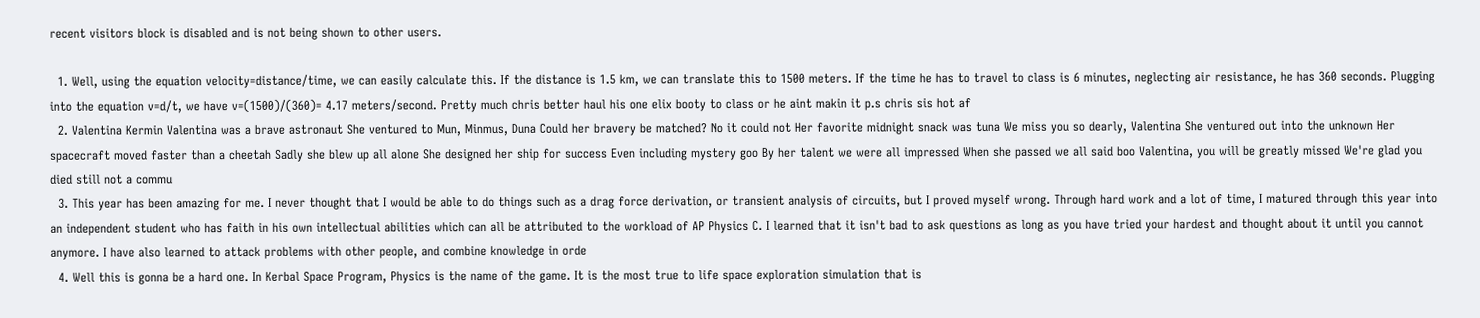recent visitors block is disabled and is not being shown to other users.

  1. Well, using the equation velocity=distance/time, we can easily calculate this. If the distance is 1.5 km, we can translate this to 1500 meters. If the time he has to travel to class is 6 minutes, neglecting air resistance, he has 360 seconds. Plugging into the equation v=d/t, we have v=(1500)/(360)= 4.17 meters/second. Pretty much chris better haul his one elix booty to class or he aint makin it p.s chris sis hot af
  2. Valentina Kermin Valentina was a brave astronaut She ventured to Mun, Minmus, Duna Could her bravery be matched? No it could not Her favorite midnight snack was tuna We miss you so dearly, Valentina She ventured out into the unknown Her spacecraft moved faster than a cheetah Sadly she blew up all alone She designed her ship for success Even including mystery goo By her talent we were all impressed When she passed we all said boo Valentina, you will be greatly missed We're glad you died still not a commu
  3. This year has been amazing for me. I never thought that I would be able to do things such as a drag force derivation, or transient analysis of circuits, but I proved myself wrong. Through hard work and a lot of time, I matured through this year into an independent student who has faith in his own intellectual abilities which can all be attributed to the workload of AP Physics C. I learned that it isn't bad to ask questions as long as you have tried your hardest and thought about it until you cannot anymore. I have also learned to attack problems with other people, and combine knowledge in orde
  4. Well this is gonna be a hard one. In Kerbal Space Program, Physics is the name of the game. It is the most true to life space exploration simulation that is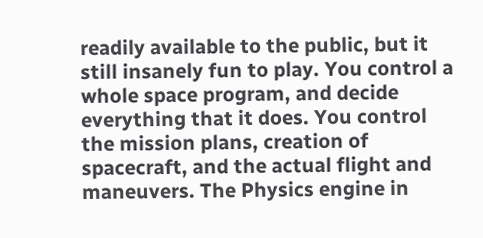readily available to the public, but it still insanely fun to play. You control a whole space program, and decide everything that it does. You control the mission plans, creation of spacecraft, and the actual flight and maneuvers. The Physics engine in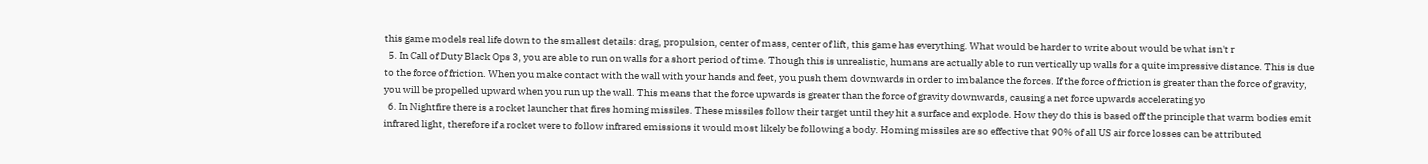this game models real life down to the smallest details: drag, propulsion, center of mass, center of lift, this game has everything. What would be harder to write about would be what isn't r
  5. In Call of Duty Black Ops 3, you are able to run on walls for a short period of time. Though this is unrealistic, humans are actually able to run vertically up walls for a quite impressive distance. This is due to the force of friction. When you make contact with the wall with your hands and feet, you push them downwards in order to imbalance the forces. If the force of friction is greater than the force of gravity, you will be propelled upward when you run up the wall. This means that the force upwards is greater than the force of gravity downwards, causing a net force upwards accelerating yo
  6. In Nightfire there is a rocket launcher that fires homing missiles. These missiles follow their target until they hit a surface and explode. How they do this is based off the principle that warm bodies emit infrared light, therefore if a rocket were to follow infrared emissions it would most likely be following a body. Homing missiles are so effective that 90% of all US air force losses can be attributed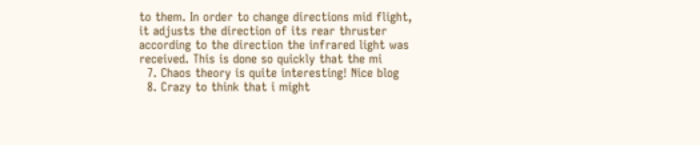to them. In order to change directions mid flight, it adjusts the direction of its rear thruster according to the direction the infrared light was received. This is done so quickly that the mi
  7. Chaos theory is quite interesting! Nice blog
  8. Crazy to think that i might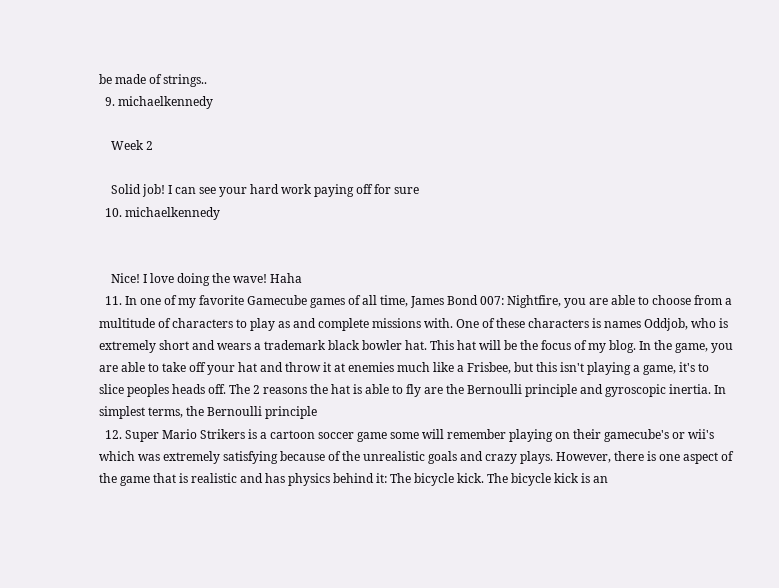be made of strings..
  9. michaelkennedy

    Week 2

    Solid job! I can see your hard work paying off for sure
  10. michaelkennedy


    Nice! I love doing the wave! Haha
  11. In one of my favorite Gamecube games of all time, James Bond 007: Nightfire, you are able to choose from a multitude of characters to play as and complete missions with. One of these characters is names Oddjob, who is extremely short and wears a trademark black bowler hat. This hat will be the focus of my blog. In the game, you are able to take off your hat and throw it at enemies much like a Frisbee, but this isn't playing a game, it's to slice peoples heads off. The 2 reasons the hat is able to fly are the Bernoulli principle and gyroscopic inertia. In simplest terms, the Bernoulli principle
  12. Super Mario Strikers is a cartoon soccer game some will remember playing on their gamecube's or wii's which was extremely satisfying because of the unrealistic goals and crazy plays. However, there is one aspect of the game that is realistic and has physics behind it: The bicycle kick. The bicycle kick is an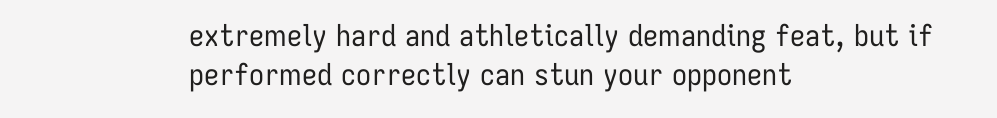extremely hard and athletically demanding feat, but if performed correctly can stun your opponent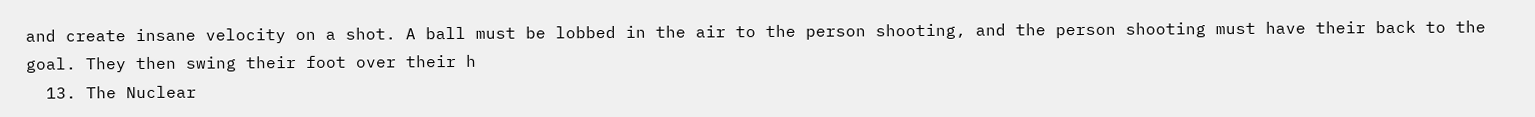and create insane velocity on a shot. A ball must be lobbed in the air to the person shooting, and the person shooting must have their back to the goal. They then swing their foot over their h
  13. The Nuclear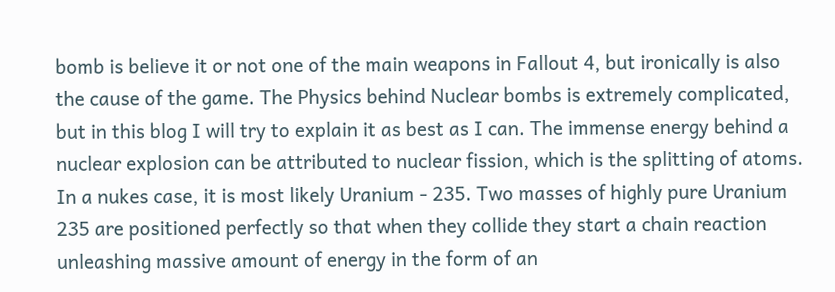bomb is believe it or not one of the main weapons in Fallout 4, but ironically is also the cause of the game. The Physics behind Nuclear bombs is extremely complicated, but in this blog I will try to explain it as best as I can. The immense energy behind a nuclear explosion can be attributed to nuclear fission, which is the splitting of atoms. In a nukes case, it is most likely Uranium - 235. Two masses of highly pure Uranium 235 are positioned perfectly so that when they collide they start a chain reaction unleashing massive amount of energy in the form of an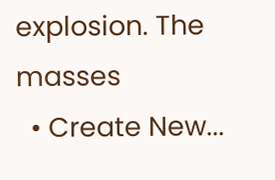explosion. The masses
  • Create New...